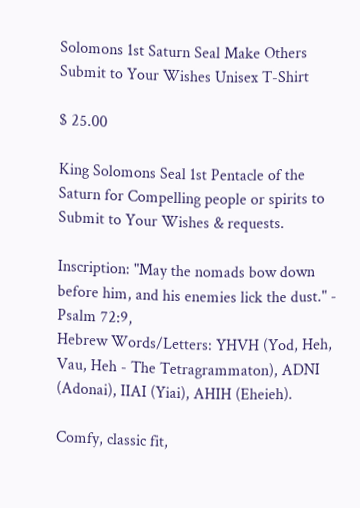Solomons 1st Saturn Seal Make Others Submit to Your Wishes Unisex T-Shirt

$ 25.00

King Solomons Seal 1st Pentacle of the Saturn for Compelling people or spirits to Submit to Your Wishes & requests.

Inscription: "May the nomads bow down before him, and his enemies lick the dust." - Psalm 72:9,
Hebrew Words/Letters: YHVH (Yod, Heh, Vau, Heh - The Tetragrammaton), ADNI (Adonai), IIAI (Yiai), AHIH (Eheieh).

Comfy, classic fit,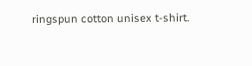ringspun cotton unisex t-shirt.